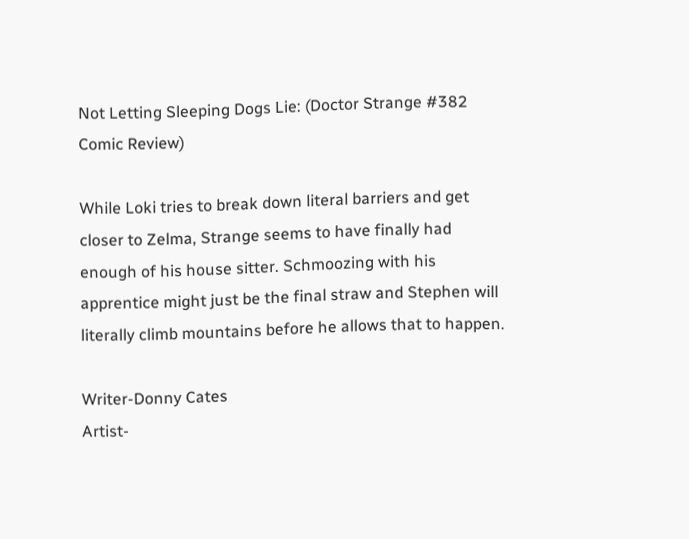Not Letting Sleeping Dogs Lie: (Doctor Strange #382 Comic Review)

While Loki tries to break down literal barriers and get closer to Zelma, Strange seems to have finally had enough of his house sitter. Schmoozing with his apprentice might just be the final straw and Stephen will literally climb mountains before he allows that to happen.

Writer-Donny Cates
Artist-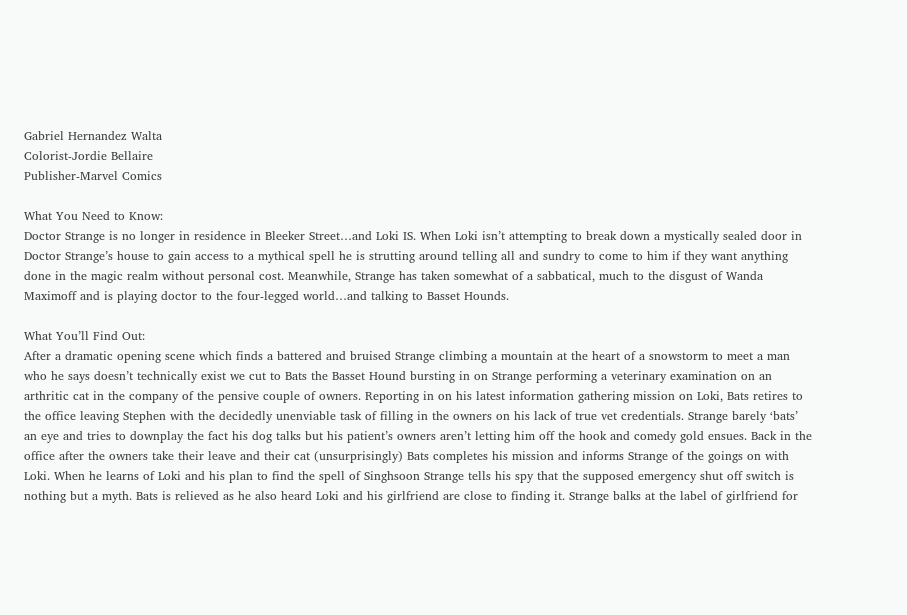Gabriel Hernandez Walta
Colorist-Jordie Bellaire
Publisher-Marvel Comics

What You Need to Know:
Doctor Strange is no longer in residence in Bleeker Street…and Loki IS. When Loki isn’t attempting to break down a mystically sealed door in Doctor Strange’s house to gain access to a mythical spell he is strutting around telling all and sundry to come to him if they want anything done in the magic realm without personal cost. Meanwhile, Strange has taken somewhat of a sabbatical, much to the disgust of Wanda Maximoff and is playing doctor to the four-legged world…and talking to Basset Hounds.

What You’ll Find Out:
After a dramatic opening scene which finds a battered and bruised Strange climbing a mountain at the heart of a snowstorm to meet a man who he says doesn’t technically exist we cut to Bats the Basset Hound bursting in on Strange performing a veterinary examination on an arthritic cat in the company of the pensive couple of owners. Reporting in on his latest information gathering mission on Loki, Bats retires to the office leaving Stephen with the decidedly unenviable task of filling in the owners on his lack of true vet credentials. Strange barely ‘bats’ an eye and tries to downplay the fact his dog talks but his patient’s owners aren’t letting him off the hook and comedy gold ensues. Back in the office after the owners take their leave and their cat (unsurprisingly) Bats completes his mission and informs Strange of the goings on with Loki. When he learns of Loki and his plan to find the spell of Singhsoon Strange tells his spy that the supposed emergency shut off switch is nothing but a myth. Bats is relieved as he also heard Loki and his girlfriend are close to finding it. Strange balks at the label of girlfriend for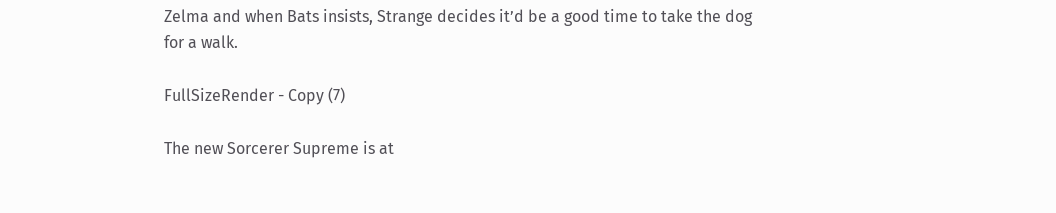Zelma and when Bats insists, Strange decides it’d be a good time to take the dog for a walk.

FullSizeRender - Copy (7)

The new Sorcerer Supreme is at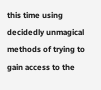this time using decidedly unmagical methods of trying to gain access to the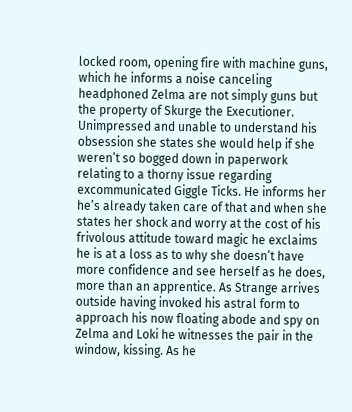locked room, opening fire with machine guns, which he informs a noise canceling headphoned Zelma are not simply guns but the property of Skurge the Executioner. Unimpressed and unable to understand his obsession she states she would help if she weren’t so bogged down in paperwork relating to a thorny issue regarding excommunicated Giggle Ticks. He informs her he’s already taken care of that and when she states her shock and worry at the cost of his frivolous attitude toward magic he exclaims he is at a loss as to why she doesn’t have more confidence and see herself as he does, more than an apprentice. As Strange arrives outside having invoked his astral form to approach his now floating abode and spy on Zelma and Loki he witnesses the pair in the window, kissing. As he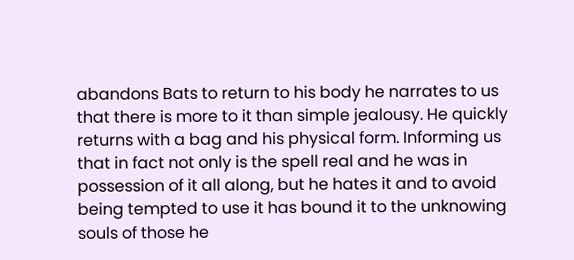abandons Bats to return to his body he narrates to us that there is more to it than simple jealousy. He quickly returns with a bag and his physical form. Informing us that in fact not only is the spell real and he was in possession of it all along, but he hates it and to avoid being tempted to use it has bound it to the unknowing souls of those he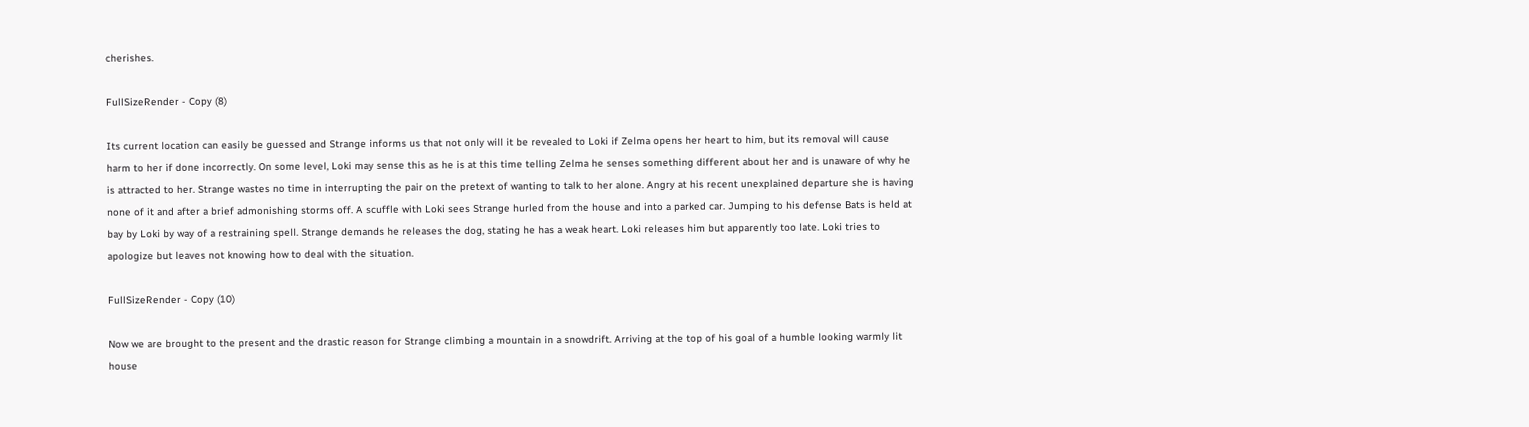cherishes.

FullSizeRender - Copy (8)

Its current location can easily be guessed and Strange informs us that not only will it be revealed to Loki if Zelma opens her heart to him, but its removal will cause harm to her if done incorrectly. On some level, Loki may sense this as he is at this time telling Zelma he senses something different about her and is unaware of why he is attracted to her. Strange wastes no time in interrupting the pair on the pretext of wanting to talk to her alone. Angry at his recent unexplained departure she is having none of it and after a brief admonishing storms off. A scuffle with Loki sees Strange hurled from the house and into a parked car. Jumping to his defense Bats is held at bay by Loki by way of a restraining spell. Strange demands he releases the dog, stating he has a weak heart. Loki releases him but apparently too late. Loki tries to apologize but leaves not knowing how to deal with the situation.

FullSizeRender - Copy (10)

Now we are brought to the present and the drastic reason for Strange climbing a mountain in a snowdrift. Arriving at the top of his goal of a humble looking warmly lit house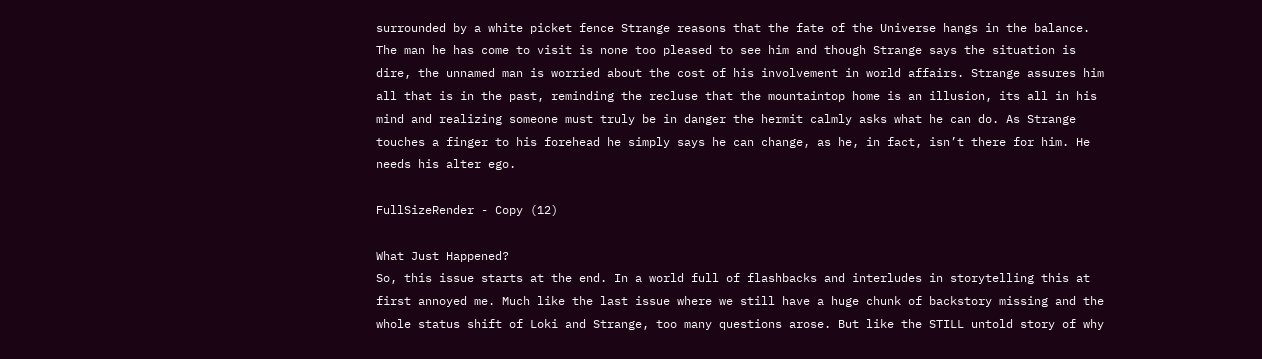surrounded by a white picket fence Strange reasons that the fate of the Universe hangs in the balance. The man he has come to visit is none too pleased to see him and though Strange says the situation is dire, the unnamed man is worried about the cost of his involvement in world affairs. Strange assures him all that is in the past, reminding the recluse that the mountaintop home is an illusion, its all in his mind and realizing someone must truly be in danger the hermit calmly asks what he can do. As Strange touches a finger to his forehead he simply says he can change, as he, in fact, isn’t there for him. He needs his alter ego.

FullSizeRender - Copy (12)

What Just Happened?
So, this issue starts at the end. In a world full of flashbacks and interludes in storytelling this at first annoyed me. Much like the last issue where we still have a huge chunk of backstory missing and the whole status shift of Loki and Strange, too many questions arose. But like the STILL untold story of why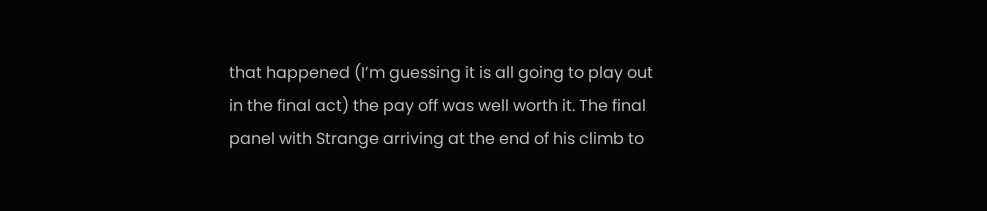that happened (I’m guessing it is all going to play out in the final act) the pay off was well worth it. The final panel with Strange arriving at the end of his climb to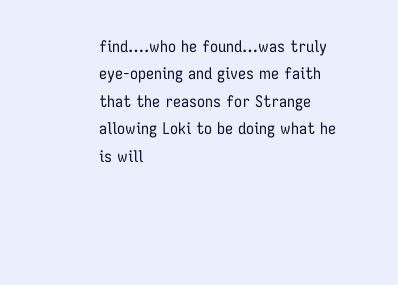find….who he found…was truly eye-opening and gives me faith that the reasons for Strange allowing Loki to be doing what he is will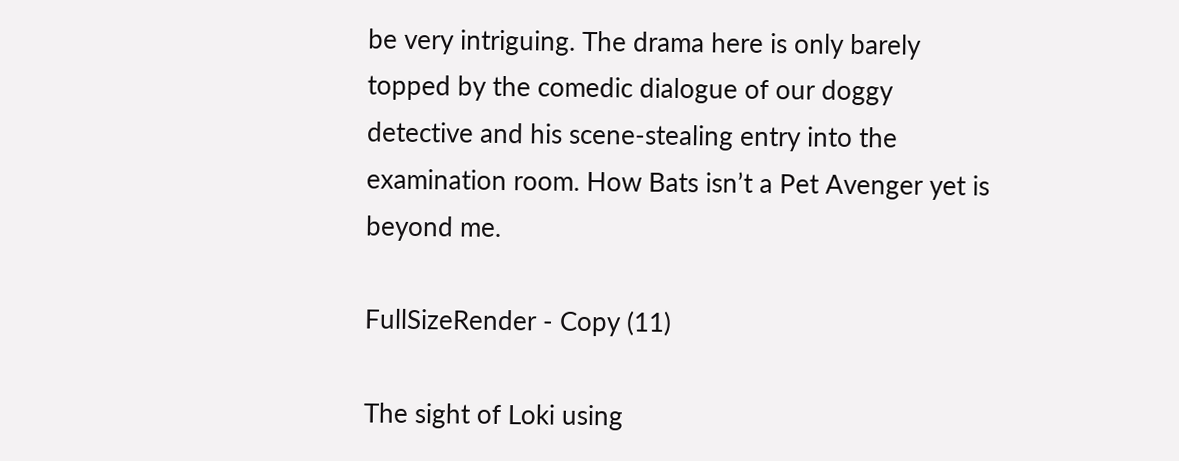be very intriguing. The drama here is only barely topped by the comedic dialogue of our doggy detective and his scene-stealing entry into the examination room. How Bats isn’t a Pet Avenger yet is beyond me.

FullSizeRender - Copy (11)

The sight of Loki using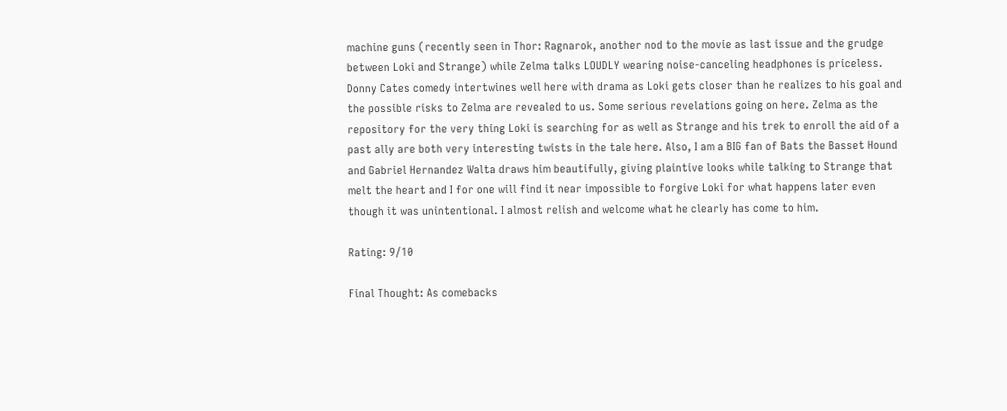machine guns (recently seen in Thor: Ragnarok, another nod to the movie as last issue and the grudge between Loki and Strange) while Zelma talks LOUDLY wearing noise-canceling headphones is priceless. Donny Cates comedy intertwines well here with drama as Loki gets closer than he realizes to his goal and the possible risks to Zelma are revealed to us. Some serious revelations going on here. Zelma as the repository for the very thing Loki is searching for as well as Strange and his trek to enroll the aid of a past ally are both very interesting twists in the tale here. Also, I am a BIG fan of Bats the Basset Hound and Gabriel Hernandez Walta draws him beautifully, giving plaintive looks while talking to Strange that melt the heart and I for one will find it near impossible to forgive Loki for what happens later even though it was unintentional. I almost relish and welcome what he clearly has come to him.

Rating: 9/10

Final Thought: As comebacks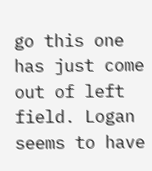go this one has just come out of left field. Logan seems to have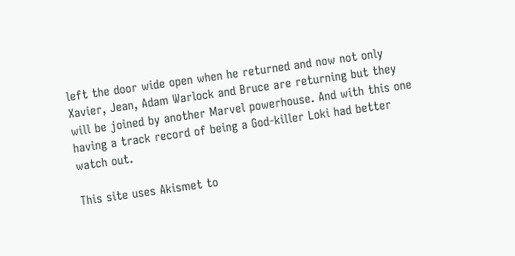left the door wide open when he returned and now not only Xavier, Jean, Adam Warlock and Bruce are returning but they will be joined by another Marvel powerhouse. And with this one having a track record of being a God-killer Loki had better watch out.

This site uses Akismet to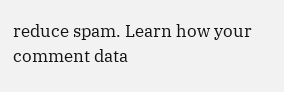reduce spam. Learn how your comment data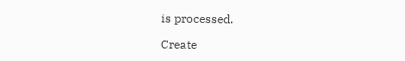is processed.

Create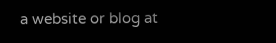a website or blog at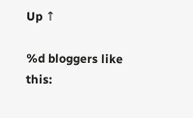Up ↑

%d bloggers like this: